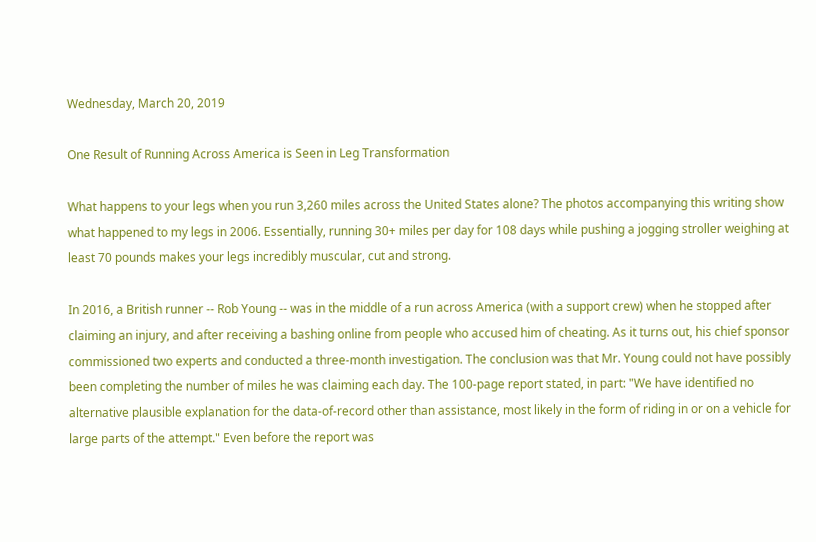Wednesday, March 20, 2019

One Result of Running Across America is Seen in Leg Transformation

What happens to your legs when you run 3,260 miles across the United States alone? The photos accompanying this writing show what happened to my legs in 2006. Essentially, running 30+ miles per day for 108 days while pushing a jogging stroller weighing at least 70 pounds makes your legs incredibly muscular, cut and strong.

In 2016, a British runner -- Rob Young -- was in the middle of a run across America (with a support crew) when he stopped after claiming an injury, and after receiving a bashing online from people who accused him of cheating. As it turns out, his chief sponsor commissioned two experts and conducted a three-month investigation. The conclusion was that Mr. Young could not have possibly been completing the number of miles he was claiming each day. The 100-page report stated, in part: "We have identified no alternative plausible explanation for the data-of-record other than assistance, most likely in the form of riding in or on a vehicle for large parts of the attempt." Even before the report was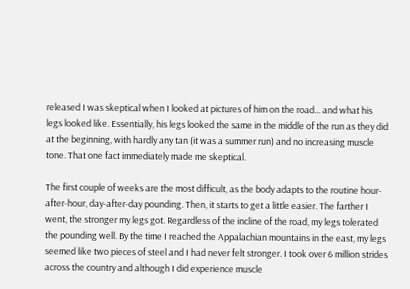released I was skeptical when I looked at pictures of him on the road... and what his legs looked like. Essentially, his legs looked the same in the middle of the run as they did at the beginning, with hardly any tan (it was a summer run) and no increasing muscle tone. That one fact immediately made me skeptical.

The first couple of weeks are the most difficult, as the body adapts to the routine hour-after-hour, day-after-day pounding. Then, it starts to get a little easier. The farther I went, the stronger my legs got. Regardless of the incline of the road, my legs tolerated the pounding well. By the time I reached the Appalachian mountains in the east, my legs seemed like two pieces of steel and I had never felt stronger. I took over 6 million strides across the country and although I did experience muscle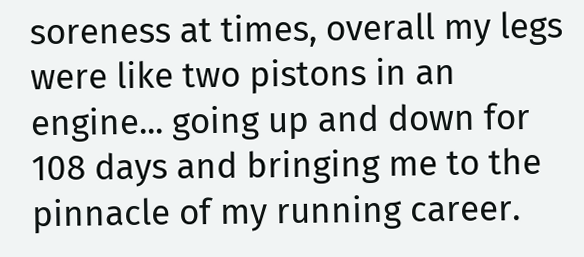soreness at times, overall my legs were like two pistons in an engine... going up and down for 108 days and bringing me to the pinnacle of my running career.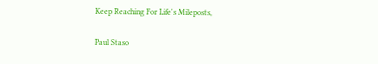Keep Reaching For Life's Mileposts,

Paul Staso